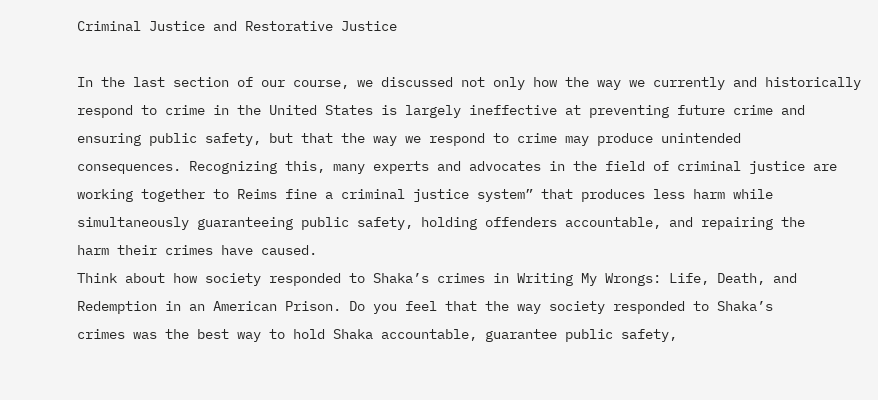Criminal Justice and Restorative Justice

In the last section of our course, we discussed not only how the way we currently and historically
respond to crime in the United States is largely ineffective at preventing future crime and
ensuring public safety, but that the way we respond to crime may produce unintended
consequences. Recognizing this, many experts and advocates in the field of criminal justice are
working together to Reims fine a criminal justice system” that produces less harm while
simultaneously guaranteeing public safety, holding offenders accountable, and repairing the
harm their crimes have caused.
Think about how society responded to Shaka’s crimes in Writing My Wrongs: Life, Death, and
Redemption in an American Prison. Do you feel that the way society responded to Shaka’s
crimes was the best way to hold Shaka accountable, guarantee public safety,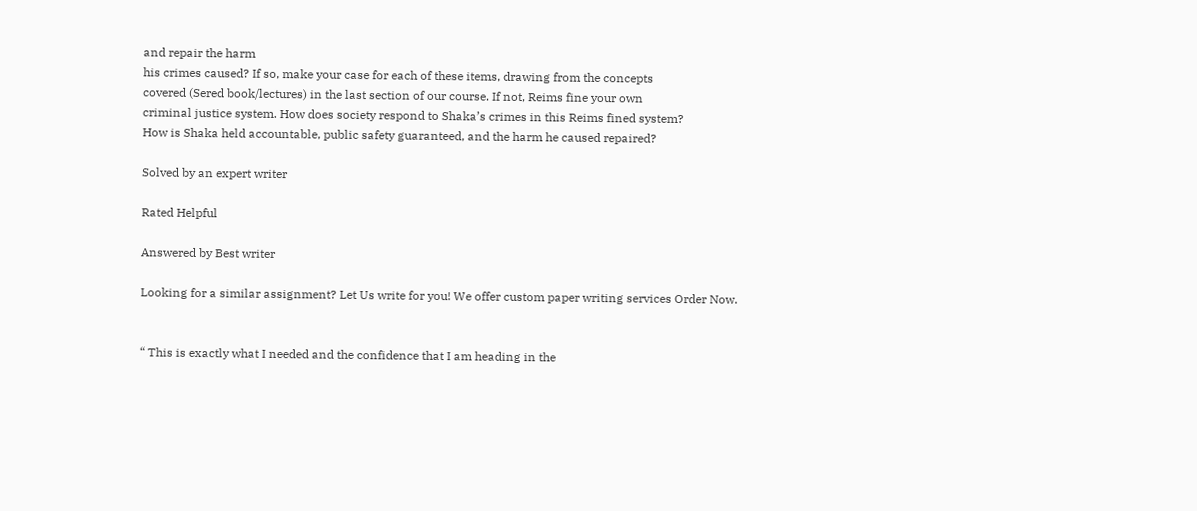and repair the harm
his crimes caused? If so, make your case for each of these items, drawing from the concepts
covered (Sered book/lectures) in the last section of our course. If not, Reims fine your own
criminal justice system. How does society respond to Shaka’s crimes in this Reims fined system?
How is Shaka held accountable, public safety guaranteed, and the harm he caused repaired?

Solved by an expert writer

Rated Helpful

Answered by Best writer

Looking for a similar assignment? Let Us write for you! We offer custom paper writing services Order Now.


“ This is exactly what I needed and the confidence that I am heading in the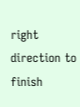right direction to finish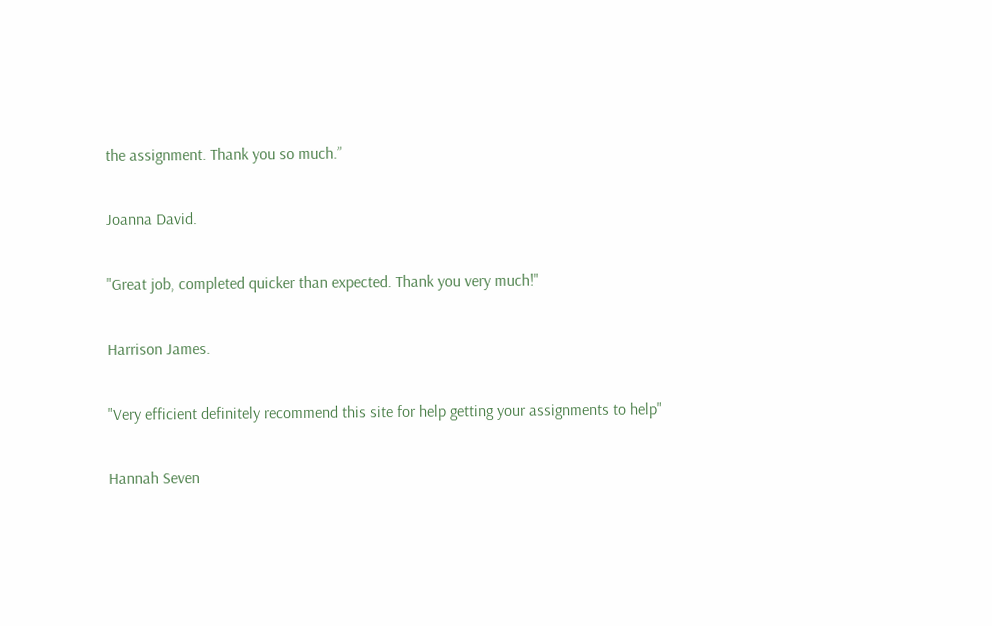the assignment. Thank you so much.”

Joanna David.

"Great job, completed quicker than expected. Thank you very much!"

Harrison James.

"Very efficient definitely recommend this site for help getting your assignments to help"

Hannah Seven